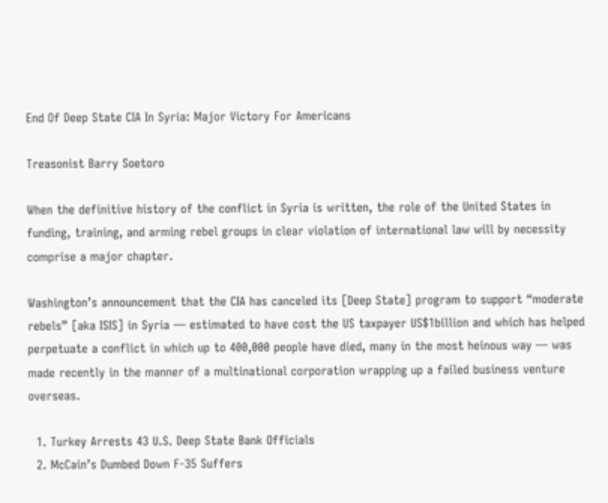End Of Deep State CIA In Syria: Major Victory For Americans

Treasonist Barry Soetoro

When the definitive history of the conflict in Syria is written, the role of the United States in funding, training, and arming rebel groups in clear violation of international law will by necessity comprise a major chapter.

Washington’s announcement that the CIA has canceled its [Deep State] program to support “moderate rebels” [aka ISIS] in Syria — estimated to have cost the US taxpayer US$1billion and which has helped perpetuate a conflict in which up to 400,000 people have died, many in the most heinous way — was made recently in the manner of a multinational corporation wrapping up a failed business venture overseas.

  1. Turkey Arrests 43 U.S. Deep State Bank Officials
  2. McCain’s Dumbed Down F-35 Suffers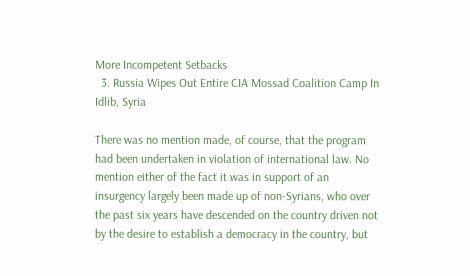More Incompetent Setbacks
  3. Russia Wipes Out Entire CIA Mossad Coalition Camp In Idlib, Syria

There was no mention made, of course, that the program had been undertaken in violation of international law. No mention either of the fact it was in support of an insurgency largely been made up of non-Syrians, who over the past six years have descended on the country driven not by the desire to establish a democracy in the country, but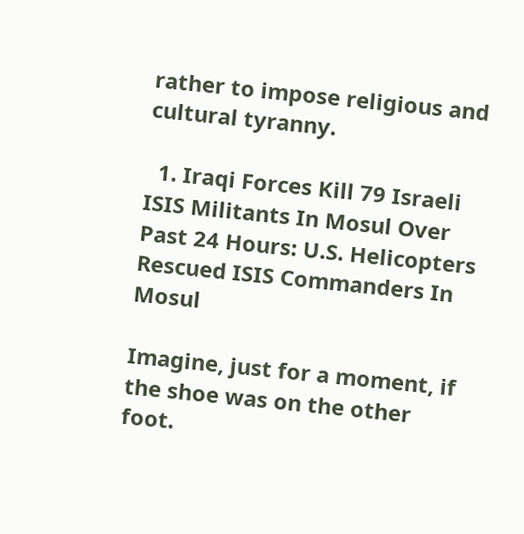rather to impose religious and cultural tyranny.

  1. Iraqi Forces Kill 79 Israeli ISIS Militants In Mosul Over Past 24 Hours: U.S. Helicopters Rescued ISIS Commanders In Mosul

Imagine, just for a moment, if the shoe was on the other foot.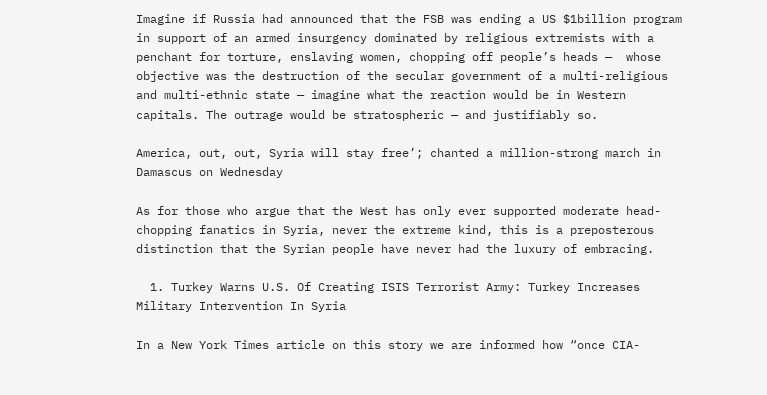Imagine if Russia had announced that the FSB was ending a US $1billion program in support of an armed insurgency dominated by religious extremists with a penchant for torture, enslaving women, chopping off people’s heads —  whose objective was the destruction of the secular government of a multi-religious and multi-ethnic state — imagine what the reaction would be in Western capitals. The outrage would be stratospheric — and justifiably so.

America, out, out, Syria will stay free’; chanted a million-strong march in Damascus on Wednesday

As for those who argue that the West has only ever supported moderate head-chopping fanatics in Syria, never the extreme kind, this is a preposterous distinction that the Syrian people have never had the luxury of embracing.

  1. Turkey Warns U.S. Of Creating ISIS Terrorist Army: Turkey Increases Military Intervention In Syria

In a New York Times article on this story we are informed how “once CIA-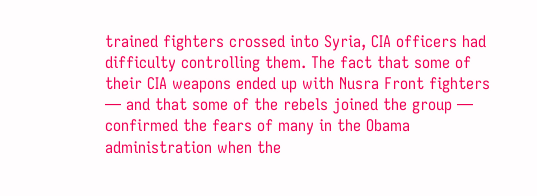trained fighters crossed into Syria, CIA officers had difficulty controlling them. The fact that some of their CIA weapons ended up with Nusra Front fighters — and that some of the rebels joined the group — confirmed the fears of many in the Obama administration when the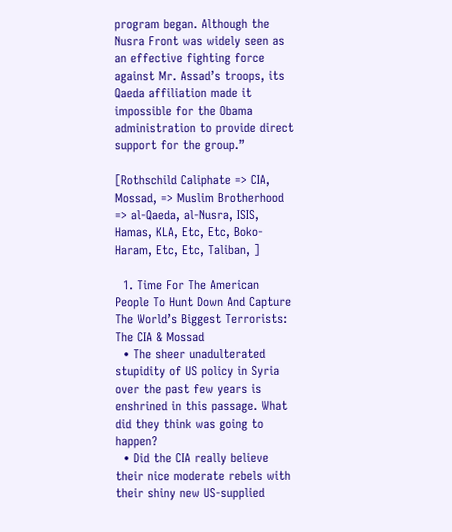program began. Although the Nusra Front was widely seen as an effective fighting force against Mr. Assad’s troops, its Qaeda affiliation made it impossible for the Obama administration to provide direct support for the group.”

[Rothschild Caliphate => CIA, Mossad, => Muslim Brotherhood => al-Qaeda, al-Nusra, ISIS, Hamas, KLA, Etc, Etc, Boko-Haram, Etc, Etc, Taliban, ]

  1. Time For The American People To Hunt Down And Capture The World’s Biggest Terrorists: The CIA & Mossad
  • The sheer unadulterated stupidity of US policy in Syria over the past few years is enshrined in this passage. What did they think was going to happen?
  • Did the CIA really believe their nice moderate rebels with their shiny new US-supplied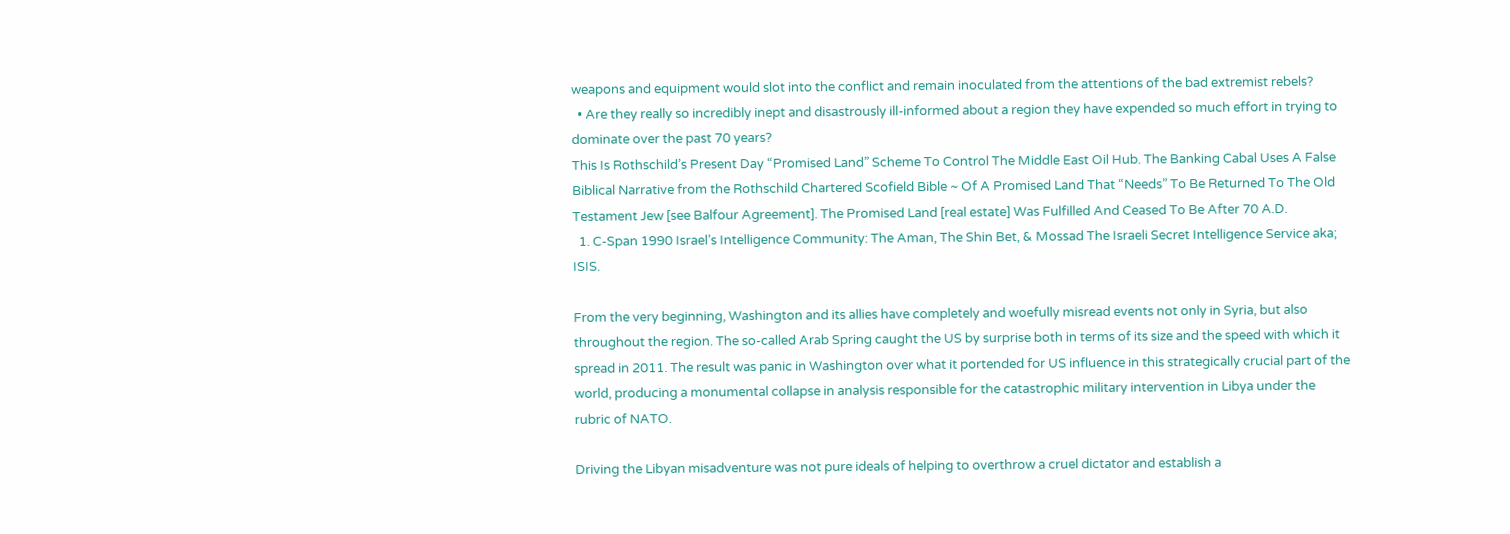weapons and equipment would slot into the conflict and remain inoculated from the attentions of the bad extremist rebels?
  • Are they really so incredibly inept and disastrously ill-informed about a region they have expended so much effort in trying to dominate over the past 70 years?
This Is Rothschild’s Present Day “Promised Land” Scheme To Control The Middle East Oil Hub. The Banking Cabal Uses A False Biblical Narrative from the Rothschild Chartered Scofield Bible ~ Of A Promised Land That “Needs” To Be Returned To The Old Testament Jew [see Balfour Agreement]. The Promised Land [real estate] Was Fulfilled And Ceased To Be After 70 A.D.
  1. C-Span 1990 Israel’s Intelligence Community: The Aman, The Shin Bet, & Mossad The Israeli Secret Intelligence Service aka; ISIS.

From the very beginning, Washington and its allies have completely and woefully misread events not only in Syria, but also throughout the region. The so-called Arab Spring caught the US by surprise both in terms of its size and the speed with which it spread in 2011. The result was panic in Washington over what it portended for US influence in this strategically crucial part of the world, producing a monumental collapse in analysis responsible for the catastrophic military intervention in Libya under the rubric of NATO.

Driving the Libyan misadventure was not pure ideals of helping to overthrow a cruel dictator and establish a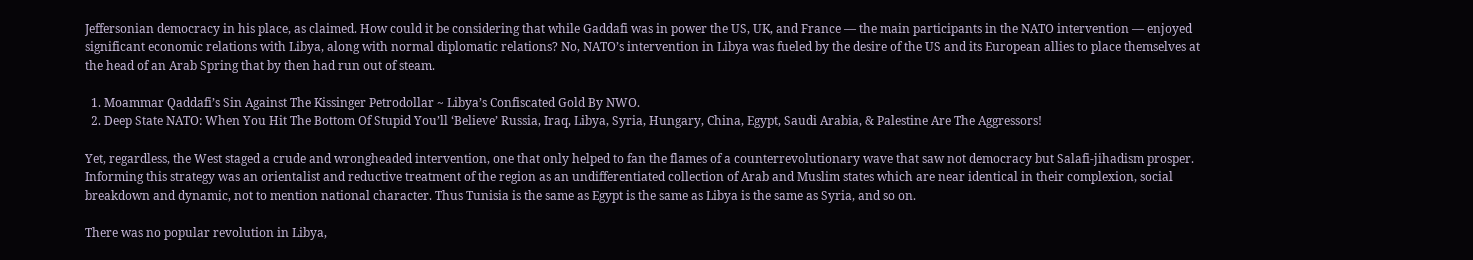Jeffersonian democracy in his place, as claimed. How could it be considering that while Gaddafi was in power the US, UK, and France — the main participants in the NATO intervention — enjoyed significant economic relations with Libya, along with normal diplomatic relations? No, NATO’s intervention in Libya was fueled by the desire of the US and its European allies to place themselves at the head of an Arab Spring that by then had run out of steam.

  1. Moammar Qaddafi’s Sin Against The Kissinger Petrodollar ~ Libya’s Confiscated Gold By NWO.
  2. Deep State NATO: When You Hit The Bottom Of Stupid You’ll ‘Believe’ Russia, Iraq, Libya, Syria, Hungary, China, Egypt, Saudi Arabia, & Palestine Are The Aggressors!

Yet, regardless, the West staged a crude and wrongheaded intervention, one that only helped to fan the flames of a counterrevolutionary wave that saw not democracy but Salafi-jihadism prosper. Informing this strategy was an orientalist and reductive treatment of the region as an undifferentiated collection of Arab and Muslim states which are near identical in their complexion, social breakdown and dynamic, not to mention national character. Thus Tunisia is the same as Egypt is the same as Libya is the same as Syria, and so on.

There was no popular revolution in Libya,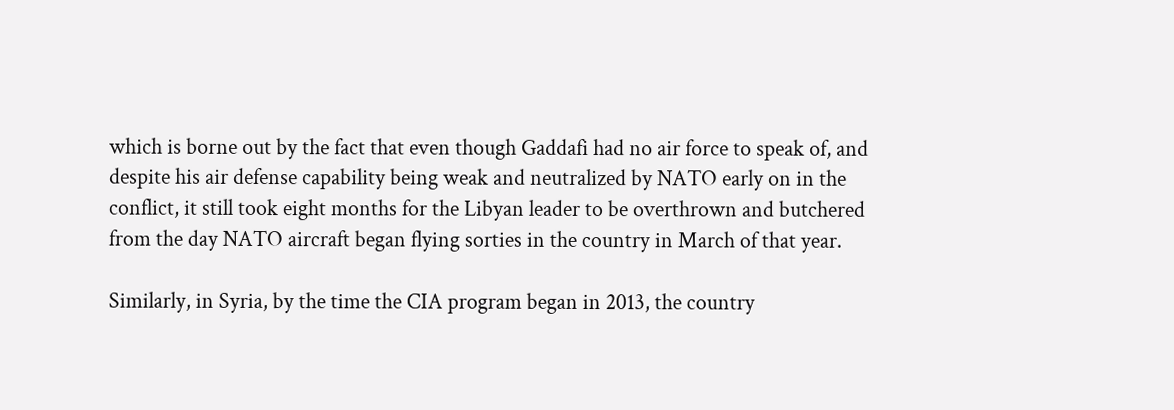which is borne out by the fact that even though Gaddafi had no air force to speak of, and despite his air defense capability being weak and neutralized by NATO early on in the conflict, it still took eight months for the Libyan leader to be overthrown and butchered from the day NATO aircraft began flying sorties in the country in March of that year.

Similarly, in Syria, by the time the CIA program began in 2013, the country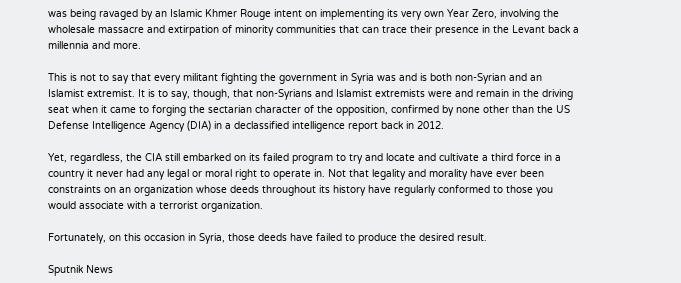was being ravaged by an Islamic Khmer Rouge intent on implementing its very own Year Zero, involving the wholesale massacre and extirpation of minority communities that can trace their presence in the Levant back a millennia and more.

This is not to say that every militant fighting the government in Syria was and is both non-Syrian and an Islamist extremist. It is to say, though, that non-Syrians and Islamist extremists were and remain in the driving seat when it came to forging the sectarian character of the opposition, confirmed by none other than the US Defense Intelligence Agency (DIA) in a declassified intelligence report back in 2012.

Yet, regardless, the CIA still embarked on its failed program to try and locate and cultivate a third force in a country it never had any legal or moral right to operate in. Not that legality and morality have ever been constraints on an organization whose deeds throughout its history have regularly conformed to those you would associate with a terrorist organization.

Fortunately, on this occasion in Syria, those deeds have failed to produce the desired result.

Sputnik News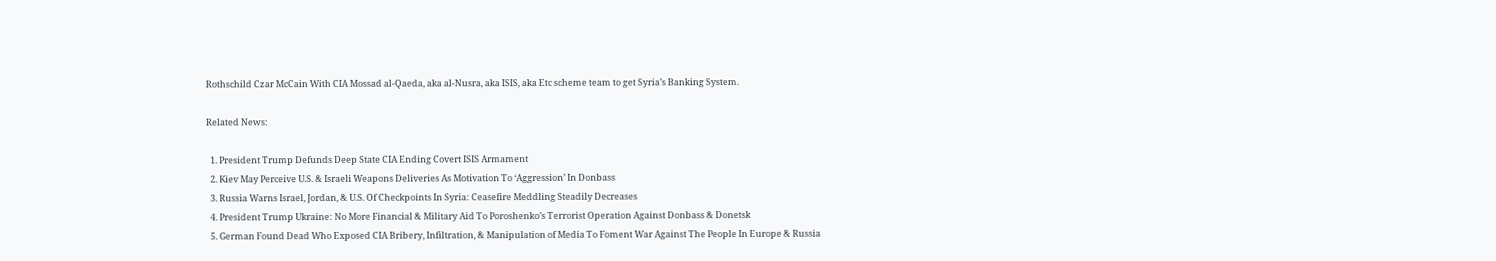Rothschild Czar McCain With CIA Mossad al-Qaeda, aka al-Nusra, aka ISIS, aka Etc scheme team to get Syria’s Banking System.

Related News:

  1. President Trump Defunds Deep State CIA Ending Covert ISIS Armament
  2. Kiev May Perceive U.S. & Israeli Weapons Deliveries As Motivation To ‘Aggression’ In Donbass
  3. Russia Warns Israel, Jordan, & U.S. Of Checkpoints In Syria: Ceasefire Meddling Steadily Decreases
  4. President Trump Ukraine: No More Financial & Military Aid To Poroshenko’s Terrorist Operation Against Donbass & Donetsk
  5. German Found Dead Who Exposed CIA Bribery, Infiltration, & Manipulation of Media To Foment War Against The People In Europe & Russia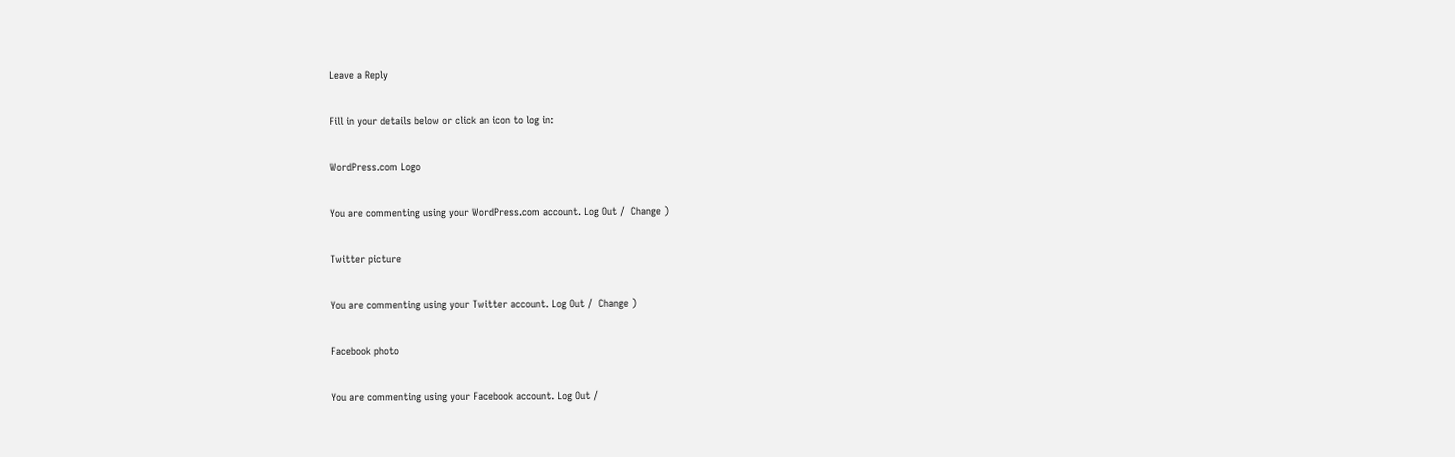Leave a Reply

Fill in your details below or click an icon to log in:

WordPress.com Logo

You are commenting using your WordPress.com account. Log Out /  Change )

Twitter picture

You are commenting using your Twitter account. Log Out /  Change )

Facebook photo

You are commenting using your Facebook account. Log Out /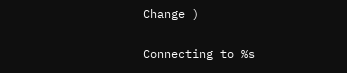Change )

Connecting to %s